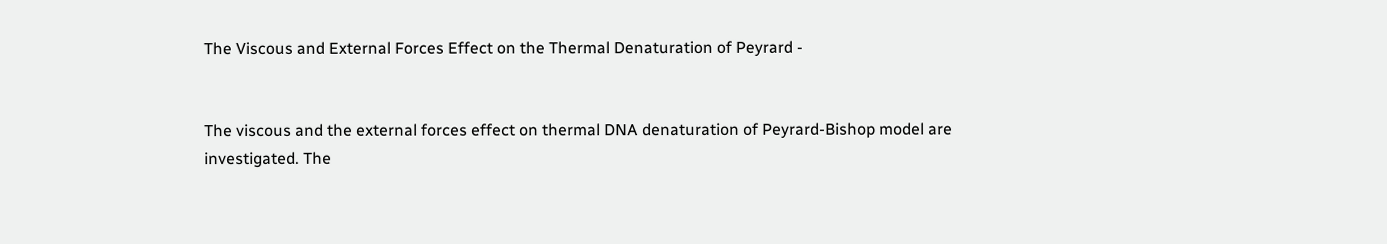The Viscous and External Forces Effect on the Thermal Denaturation of Peyrard -


The viscous and the external forces effect on thermal DNA denaturation of Peyrard-Bishop model are investigated. The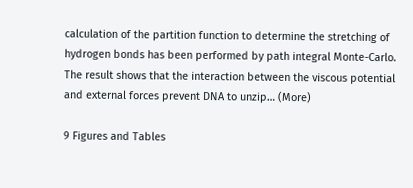calculation of the partition function to determine the stretching of hydrogen bonds has been performed by path integral Monte-Carlo. The result shows that the interaction between the viscous potential and external forces prevent DNA to unzip… (More)

9 Figures and Tables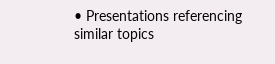• Presentations referencing similar topics